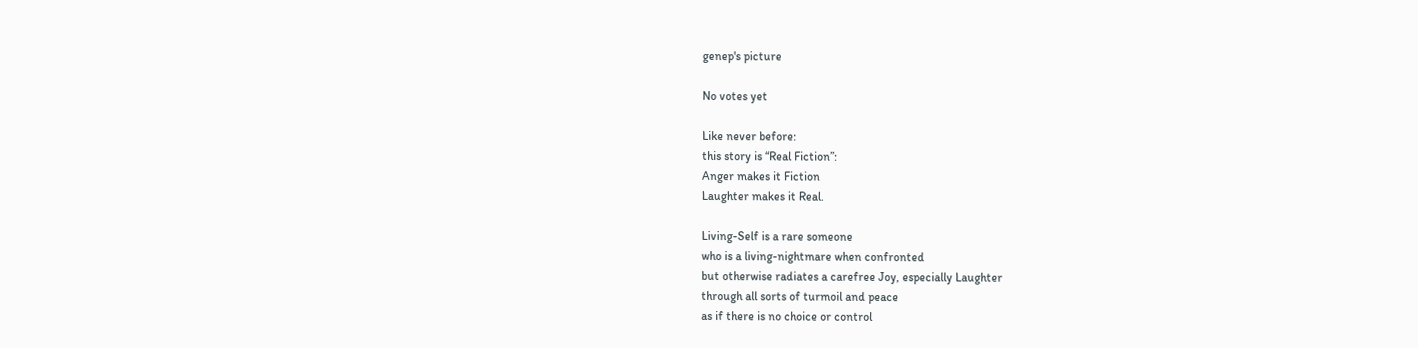genep's picture

No votes yet

Like never before:
this story is “Real Fiction”:
Anger makes it Fiction
Laughter makes it Real.

Living-Self is a rare someone
who is a living-nightmare when confronted
but otherwise radiates a carefree Joy, especially Laughter
through all sorts of turmoil and peace
as if there is no choice or control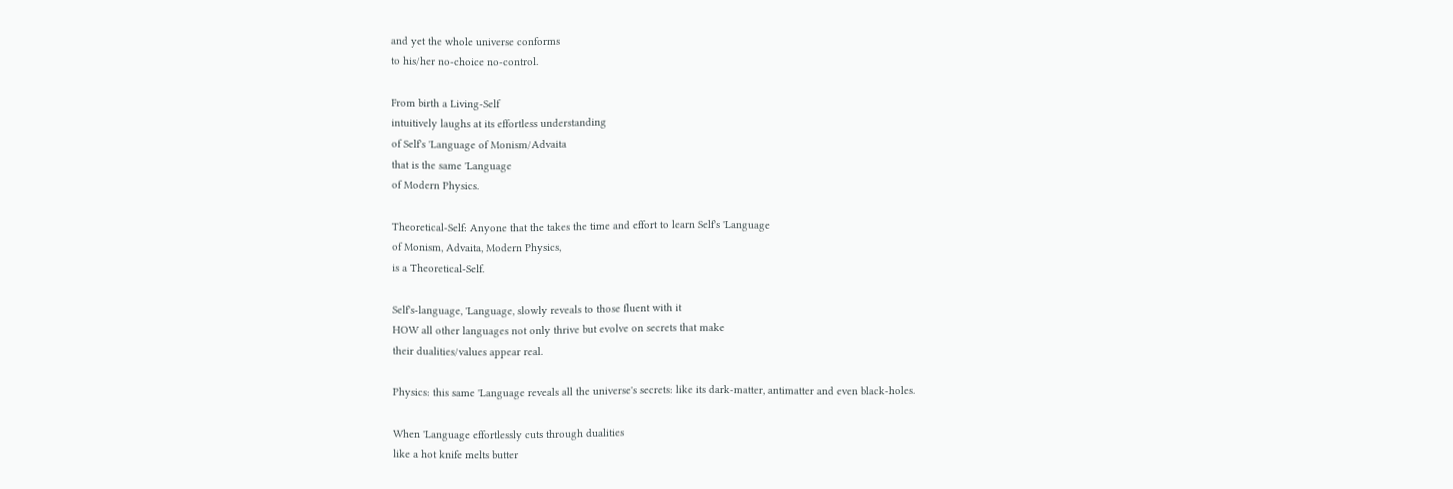and yet the whole universe conforms
to his/her no-choice no-control.

From birth a Living-Self
intuitively laughs at its effortless understanding
of Self's 'Language of Monism/Advaita
that is the same 'Language
of Modern Physics.

Theoretical-Self: Anyone that the takes the time and effort to learn Self's 'Language
of Monism, Advaita, Modern Physics,
is a Theoretical-Self.

Self's-language, 'Language, slowly reveals to those fluent with it
HOW all other languages not only thrive but evolve on secrets that make
their dualities/values appear real.

Physics: this same 'Language reveals all the universe's secrets: like its dark-matter, antimatter and even black-holes.

When 'Language effortlessly cuts through dualities
like a hot knife melts butter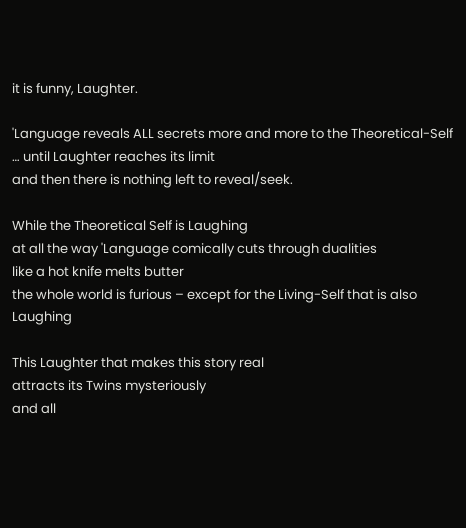it is funny, Laughter.

'Language reveals ALL secrets more and more to the Theoretical-Self
… until Laughter reaches its limit
and then there is nothing left to reveal/seek.

While the Theoretical Self is Laughing
at all the way 'Language comically cuts through dualities
like a hot knife melts butter
the whole world is furious – except for the Living-Self that is also Laughing

This Laughter that makes this story real
attracts its Twins mysteriously
and all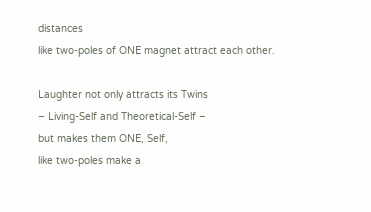distances
like two-poles of ONE magnet attract each other.

Laughter not only attracts its Twins
– Living-Self and Theoretical-Self –
but makes them ONE, Self,
like two-poles make a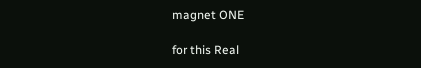magnet ONE

for this Real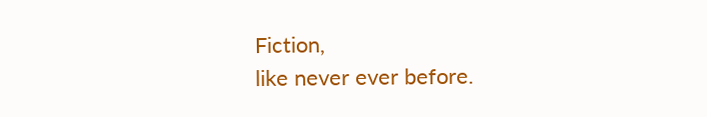Fiction,
like never ever before.